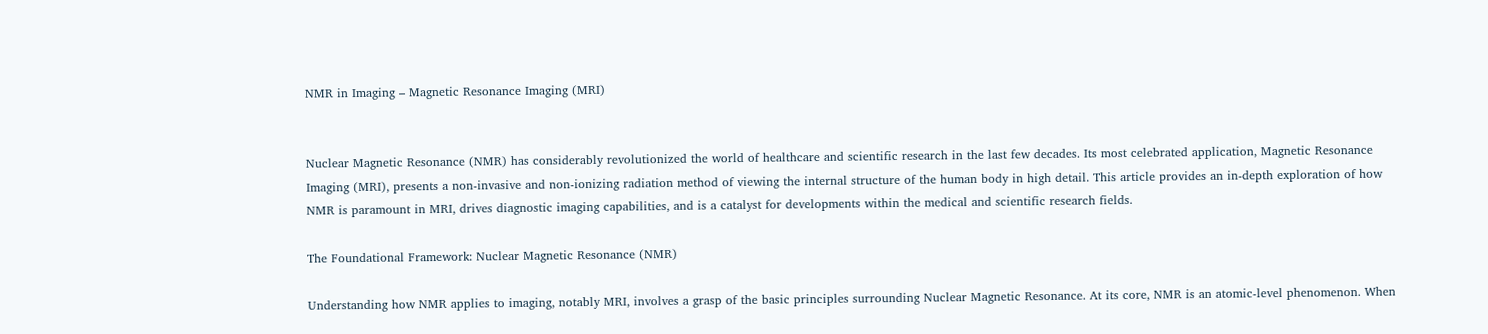NMR in Imaging – Magnetic Resonance Imaging (MRI)


Nuclear Magnetic Resonance (NMR) has considerably revolutionized the world of healthcare and scientific research in the last few decades. Its most celebrated application, Magnetic Resonance Imaging (MRI), presents a non-invasive and non-ionizing radiation method of viewing the internal structure of the human body in high detail. This article provides an in-depth exploration of how NMR is paramount in MRI, drives diagnostic imaging capabilities, and is a catalyst for developments within the medical and scientific research fields.

The Foundational Framework: Nuclear Magnetic Resonance (NMR)

Understanding how NMR applies to imaging, notably MRI, involves a grasp of the basic principles surrounding Nuclear Magnetic Resonance. At its core, NMR is an atomic-level phenomenon. When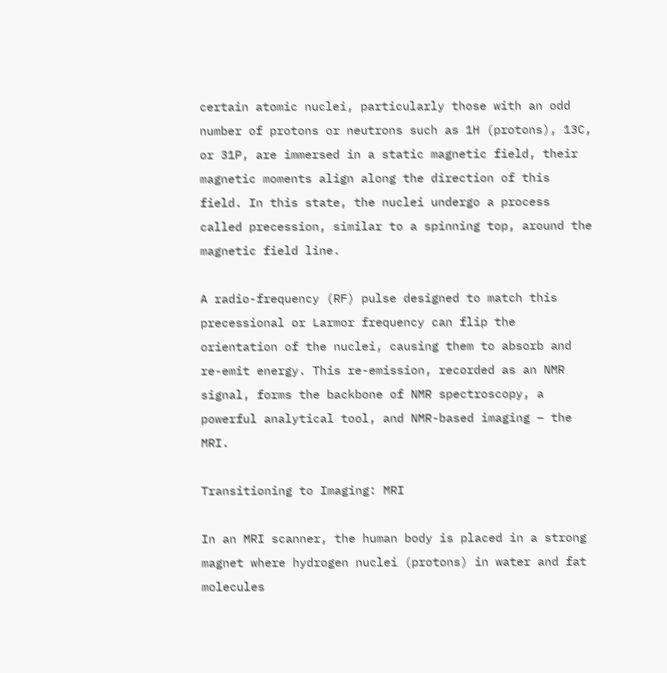certain atomic nuclei, particularly those with an odd number of protons or neutrons such as 1H (protons), 13C, or 31P, are immersed in a static magnetic field, their magnetic moments align along the direction of this field. In this state, the nuclei undergo a process called precession, similar to a spinning top, around the magnetic field line.

A radio-frequency (RF) pulse designed to match this precessional or Larmor frequency can flip the orientation of the nuclei, causing them to absorb and re-emit energy. This re-emission, recorded as an NMR signal, forms the backbone of NMR spectroscopy, a powerful analytical tool, and NMR-based imaging – the MRI.

Transitioning to Imaging: MRI

In an MRI scanner, the human body is placed in a strong magnet where hydrogen nuclei (protons) in water and fat molecules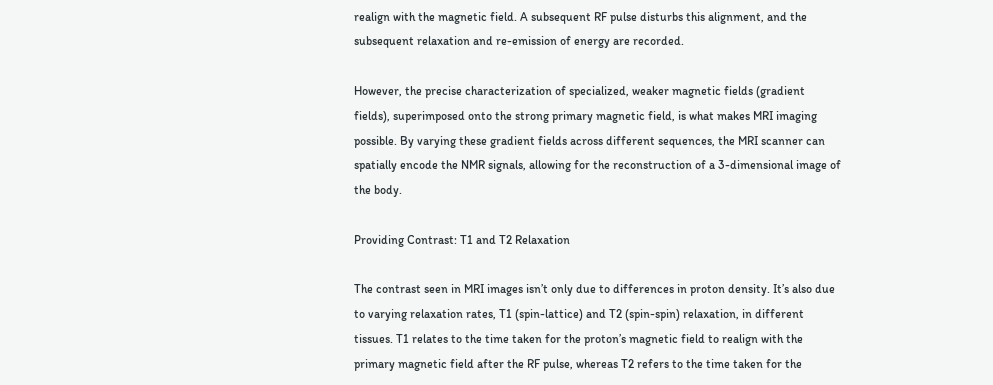realign with the magnetic field. A subsequent RF pulse disturbs this alignment, and the subsequent relaxation and re-emission of energy are recorded.

However, the precise characterization of specialized, weaker magnetic fields (gradient fields), superimposed onto the strong primary magnetic field, is what makes MRI imaging possible. By varying these gradient fields across different sequences, the MRI scanner can spatially encode the NMR signals, allowing for the reconstruction of a 3-dimensional image of the body.

Providing Contrast: T1 and T2 Relaxation

The contrast seen in MRI images isn’t only due to differences in proton density. It’s also due to varying relaxation rates, T1 (spin-lattice) and T2 (spin-spin) relaxation, in different tissues. T1 relates to the time taken for the proton’s magnetic field to realign with the primary magnetic field after the RF pulse, whereas T2 refers to the time taken for the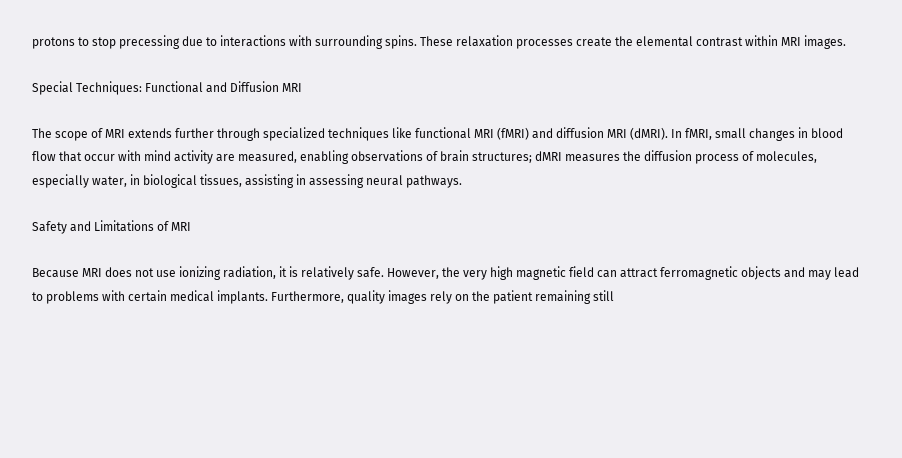protons to stop precessing due to interactions with surrounding spins. These relaxation processes create the elemental contrast within MRI images.

Special Techniques: Functional and Diffusion MRI

The scope of MRI extends further through specialized techniques like functional MRI (fMRI) and diffusion MRI (dMRI). In fMRI, small changes in blood flow that occur with mind activity are measured, enabling observations of brain structures; dMRI measures the diffusion process of molecules, especially water, in biological tissues, assisting in assessing neural pathways.

Safety and Limitations of MRI

Because MRI does not use ionizing radiation, it is relatively safe. However, the very high magnetic field can attract ferromagnetic objects and may lead to problems with certain medical implants. Furthermore, quality images rely on the patient remaining still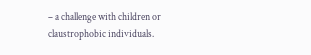– a challenge with children or claustrophobic individuals.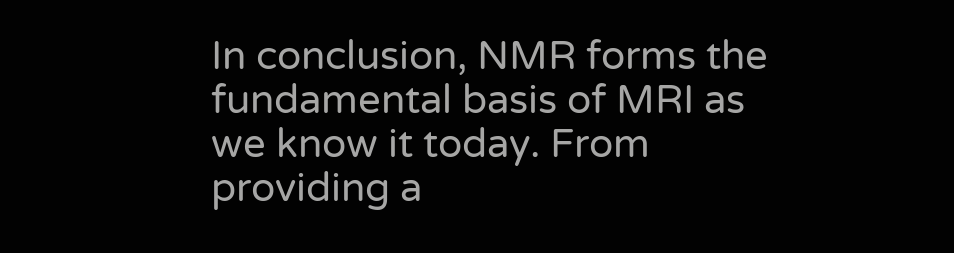In conclusion, NMR forms the fundamental basis of MRI as we know it today. From providing a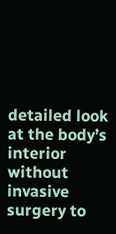detailed look at the body’s interior without invasive surgery to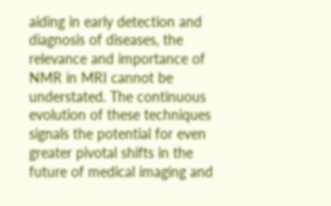aiding in early detection and diagnosis of diseases, the relevance and importance of NMR in MRI cannot be understated. The continuous evolution of these techniques signals the potential for even greater pivotal shifts in the future of medical imaging and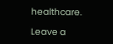healthcare.

Leave a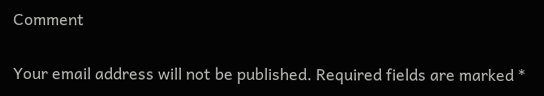Comment

Your email address will not be published. Required fields are marked *